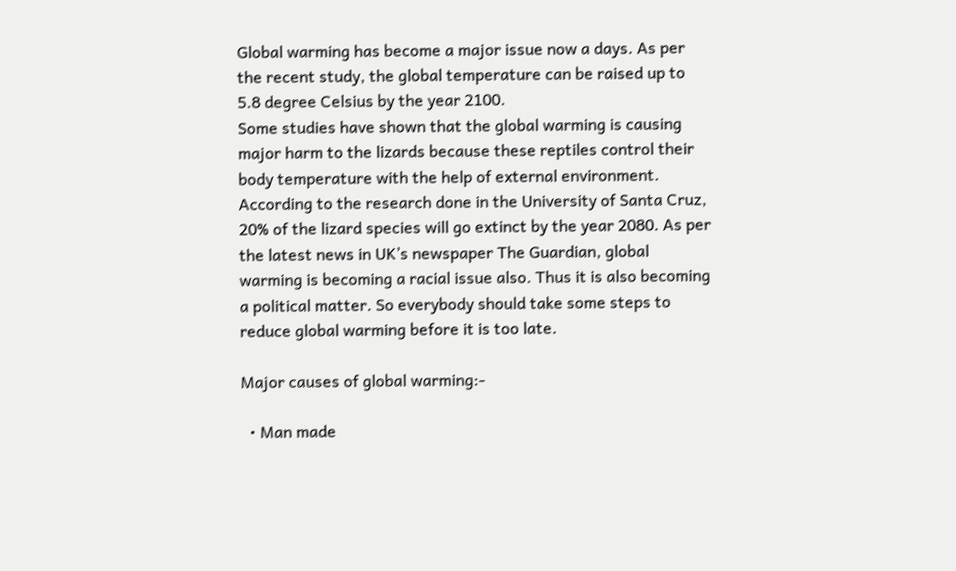Global warming has become a major issue now a days. As per the recent study, the global temperature can be raised up to 5.8 degree Celsius by the year 2100.
Some studies have shown that the global warming is causing major harm to the lizards because these reptiles control their body temperature with the help of external environment. According to the research done in the University of Santa Cruz, 20% of the lizard species will go extinct by the year 2080. As per the latest news in UK’s newspaper The Guardian, global warming is becoming a racial issue also. Thus it is also becoming a political matter. So everybody should take some steps to reduce global warming before it is too late.

Major causes of global warming:-

  • Man made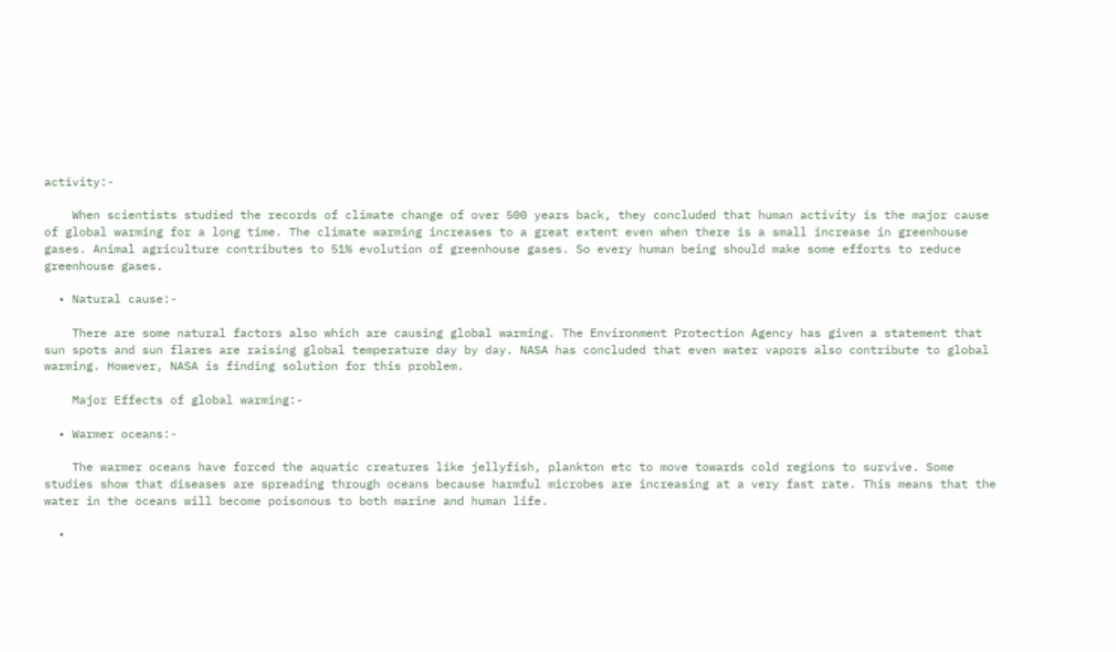activity:-

    When scientists studied the records of climate change of over 500 years back, they concluded that human activity is the major cause of global warming for a long time. The climate warming increases to a great extent even when there is a small increase in greenhouse gases. Animal agriculture contributes to 51% evolution of greenhouse gases. So every human being should make some efforts to reduce greenhouse gases.

  • Natural cause:-

    There are some natural factors also which are causing global warming. The Environment Protection Agency has given a statement that sun spots and sun flares are raising global temperature day by day. NASA has concluded that even water vapors also contribute to global warming. However, NASA is finding solution for this problem.

    Major Effects of global warming:-

  • Warmer oceans:-

    The warmer oceans have forced the aquatic creatures like jellyfish, plankton etc to move towards cold regions to survive. Some studies show that diseases are spreading through oceans because harmful microbes are increasing at a very fast rate. This means that the water in the oceans will become poisonous to both marine and human life.

  •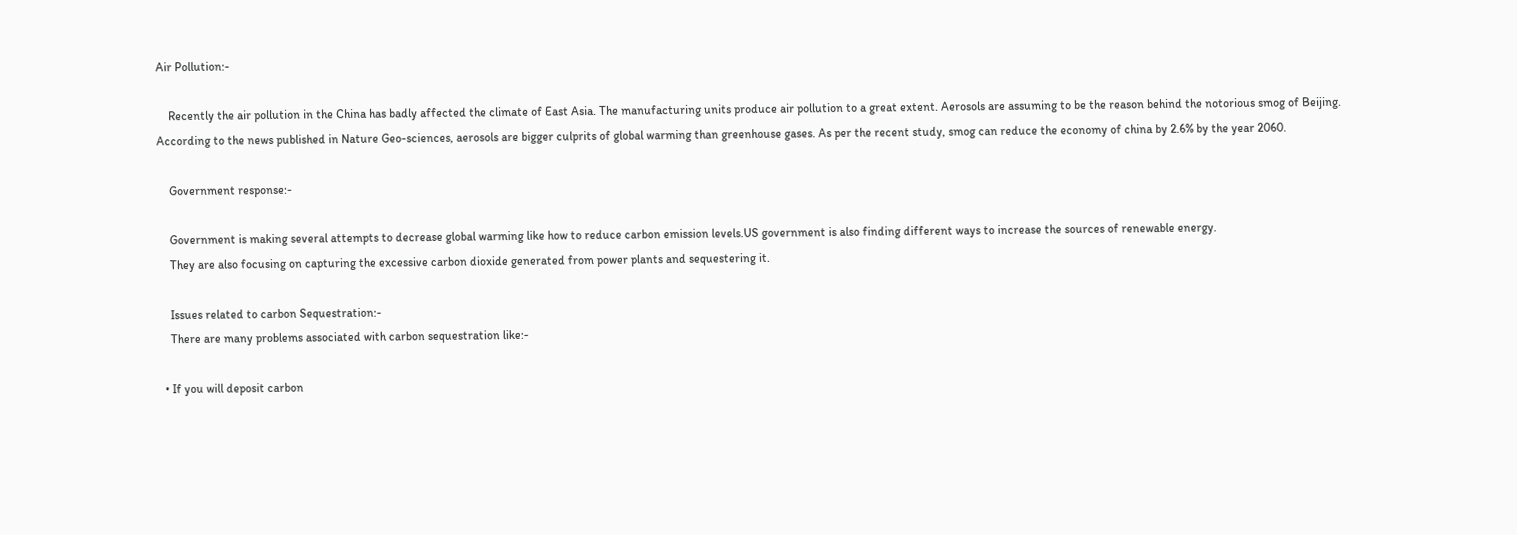Air Pollution:-

    Recently the air pollution in the China has badly affected the climate of East Asia. The manufacturing units produce air pollution to a great extent. Aerosols are assuming to be the reason behind the notorious smog of Beijing. According to the news published in Nature Geo-sciences, aerosols are bigger culprits of global warming than greenhouse gases. As per the recent study, smog can reduce the economy of china by 2.6% by the year 2060.

    Government response:-

    Government is making several attempts to decrease global warming like how to reduce carbon emission levels.US government is also finding different ways to increase the sources of renewable energy.
    They are also focusing on capturing the excessive carbon dioxide generated from power plants and sequestering it.

    Issues related to carbon Sequestration:-
    There are many problems associated with carbon sequestration like:-

  • If you will deposit carbon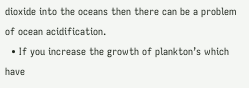dioxide into the oceans then there can be a problem of ocean acidification.
  • If you increase the growth of plankton’s which have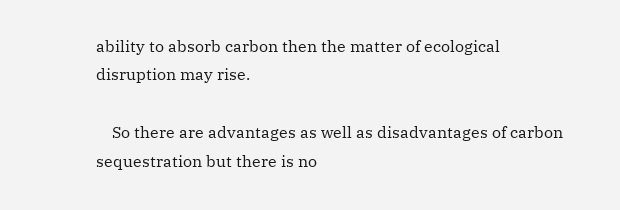ability to absorb carbon then the matter of ecological disruption may rise.

    So there are advantages as well as disadvantages of carbon sequestration but there is no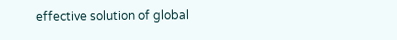effective solution of global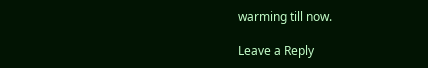warming till now.

Leave a Reply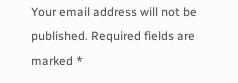Your email address will not be published. Required fields are marked *